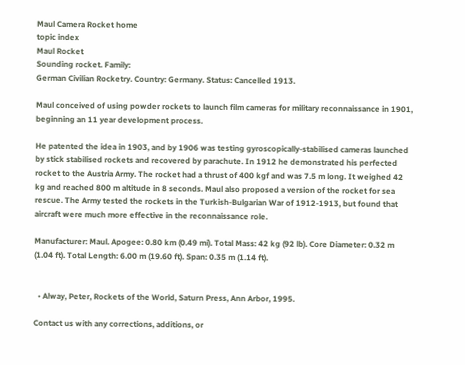Maul Camera Rocket home
topic index
Maul Rocket
Sounding rocket. Family:
German Civilian Rocketry. Country: Germany. Status: Cancelled 1913.

Maul conceived of using powder rockets to launch film cameras for military reconnaissance in 1901, beginning an 11 year development process.

He patented the idea in 1903, and by 1906 was testing gyroscopically-stabilised cameras launched by stick stabilised rockets and recovered by parachute. In 1912 he demonstrated his perfected rocket to the Austria Army. The rocket had a thrust of 400 kgf and was 7.5 m long. It weighed 42 kg and reached 800 m altitude in 8 seconds. Maul also proposed a version of the rocket for sea rescue. The Army tested the rockets in the Turkish-Bulgarian War of 1912-1913, but found that aircraft were much more effective in the reconnaissance role.

Manufacturer: Maul. Apogee: 0.80 km (0.49 mi). Total Mass: 42 kg (92 lb). Core Diameter: 0.32 m (1.04 ft). Total Length: 6.00 m (19.60 ft). Span: 0.35 m (1.14 ft).


  • Alway, Peter, Rockets of the World, Saturn Press, Ann Arbor, 1995.

Contact us with any corrections, additions, or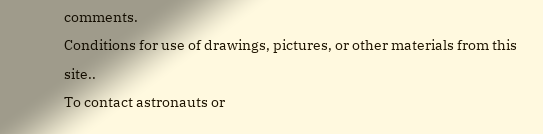comments.
Conditions for use of drawings, pictures, or other materials from this site..
To contact astronauts or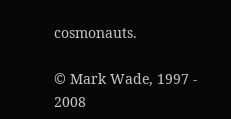cosmonauts.

© Mark Wade, 1997 - 2008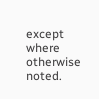except where otherwise noted.